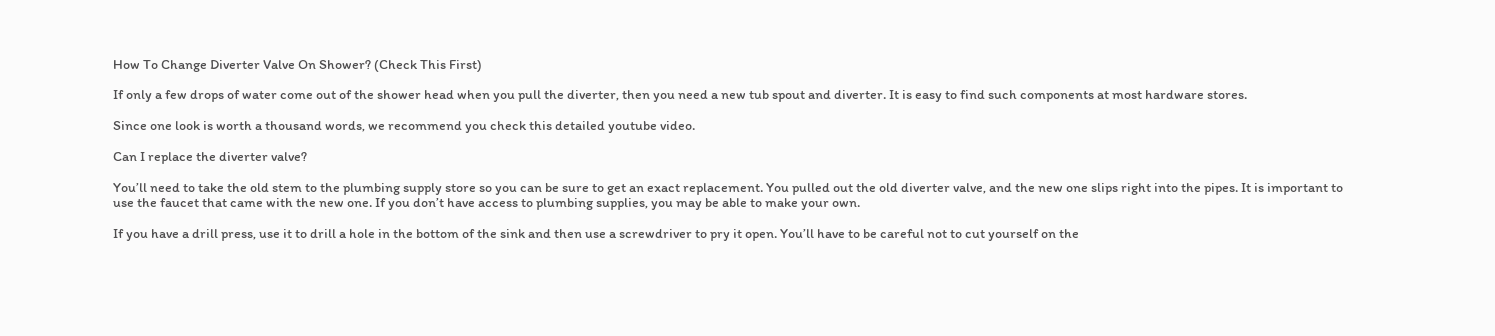How To Change Diverter Valve On Shower? (Check This First)

If only a few drops of water come out of the shower head when you pull the diverter, then you need a new tub spout and diverter. It is easy to find such components at most hardware stores.

Since one look is worth a thousand words, we recommend you check this detailed youtube video.

Can I replace the diverter valve?

You’ll need to take the old stem to the plumbing supply store so you can be sure to get an exact replacement. You pulled out the old diverter valve, and the new one slips right into the pipes. It is important to use the faucet that came with the new one. If you don’t have access to plumbing supplies, you may be able to make your own.

If you have a drill press, use it to drill a hole in the bottom of the sink and then use a screwdriver to pry it open. You’ll have to be careful not to cut yourself on the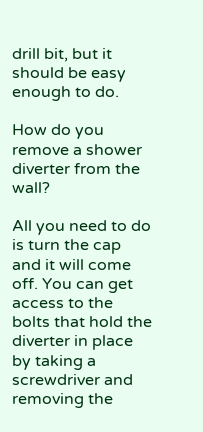drill bit, but it should be easy enough to do.

How do you remove a shower diverter from the wall?

All you need to do is turn the cap and it will come off. You can get access to the bolts that hold the diverter in place by taking a screwdriver and removing the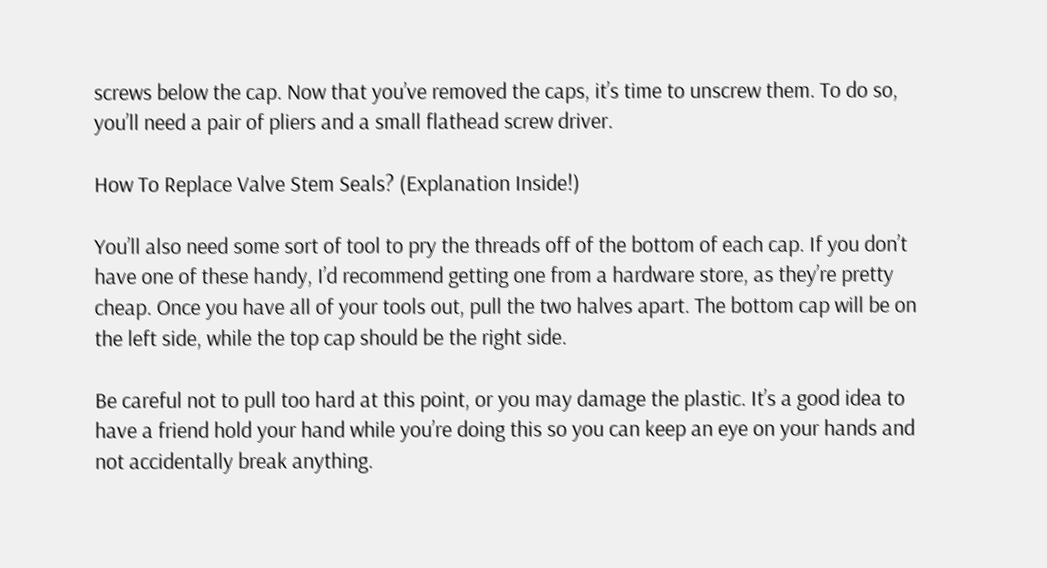screws below the cap. Now that you’ve removed the caps, it’s time to unscrew them. To do so, you’ll need a pair of pliers and a small flathead screw driver.

How To Replace Valve Stem Seals? (Explanation Inside!)

You’ll also need some sort of tool to pry the threads off of the bottom of each cap. If you don’t have one of these handy, I’d recommend getting one from a hardware store, as they’re pretty cheap. Once you have all of your tools out, pull the two halves apart. The bottom cap will be on the left side, while the top cap should be the right side.

Be careful not to pull too hard at this point, or you may damage the plastic. It’s a good idea to have a friend hold your hand while you’re doing this so you can keep an eye on your hands and not accidentally break anything.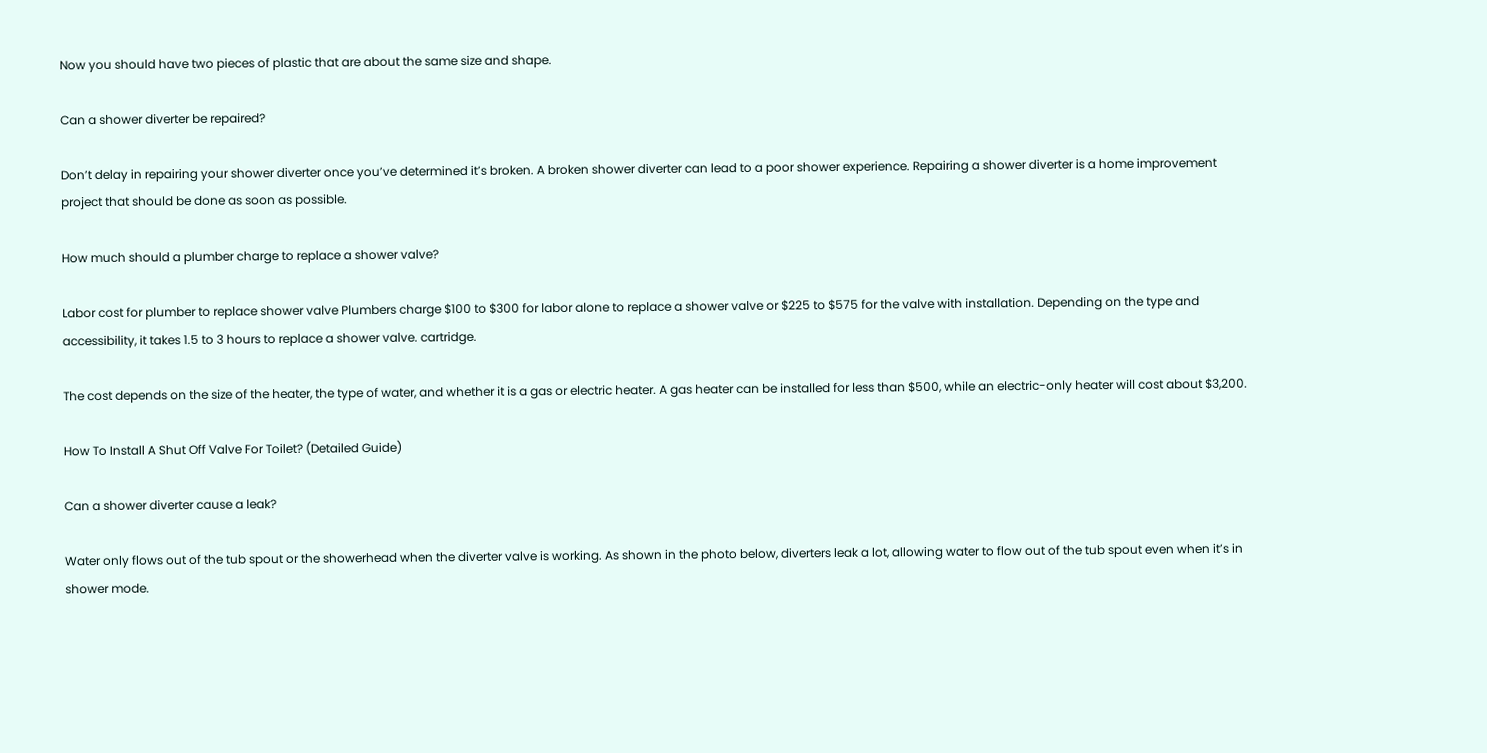Now you should have two pieces of plastic that are about the same size and shape.

Can a shower diverter be repaired?

Don’t delay in repairing your shower diverter once you’ve determined it’s broken. A broken shower diverter can lead to a poor shower experience. Repairing a shower diverter is a home improvement project that should be done as soon as possible.

How much should a plumber charge to replace a shower valve?

Labor cost for plumber to replace shower valve Plumbers charge $100 to $300 for labor alone to replace a shower valve or $225 to $575 for the valve with installation. Depending on the type and accessibility, it takes 1.5 to 3 hours to replace a shower valve. cartridge.

The cost depends on the size of the heater, the type of water, and whether it is a gas or electric heater. A gas heater can be installed for less than $500, while an electric-only heater will cost about $3,200.

How To Install A Shut Off Valve For Toilet? (Detailed Guide)

Can a shower diverter cause a leak?

Water only flows out of the tub spout or the showerhead when the diverter valve is working. As shown in the photo below, diverters leak a lot, allowing water to flow out of the tub spout even when it’s in shower mode.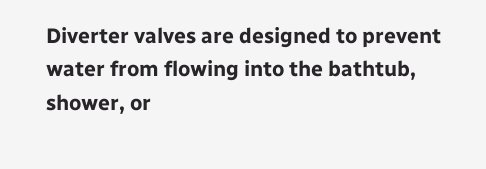Diverter valves are designed to prevent water from flowing into the bathtub, shower, or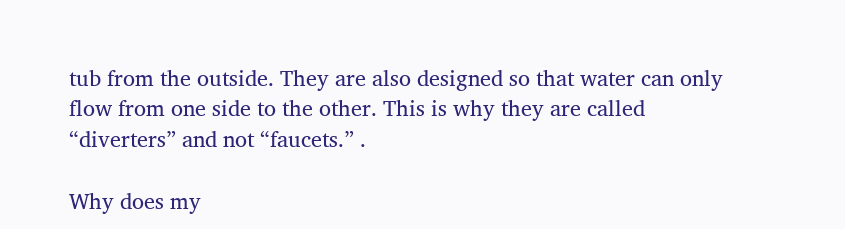tub from the outside. They are also designed so that water can only flow from one side to the other. This is why they are called “diverters” and not “faucets.” .

Why does my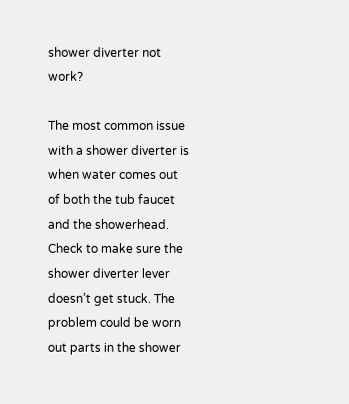shower diverter not work?

The most common issue with a shower diverter is when water comes out of both the tub faucet and the showerhead. Check to make sure the shower diverter lever doesn’t get stuck. The problem could be worn out parts in the shower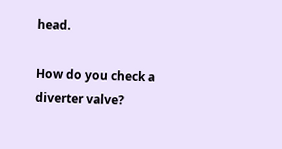head.

How do you check a diverter valve?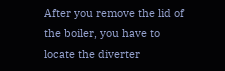After you remove the lid of the boiler, you have to locate the diverter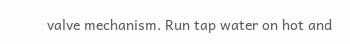valve mechanism. Run tap water on hot and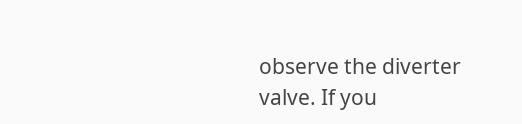observe the diverter valve. If you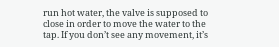run hot water, the valve is supposed to close in order to move the water to the tap. If you don’t see any movement, it’s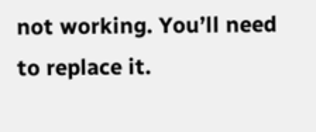not working. You’ll need to replace it.